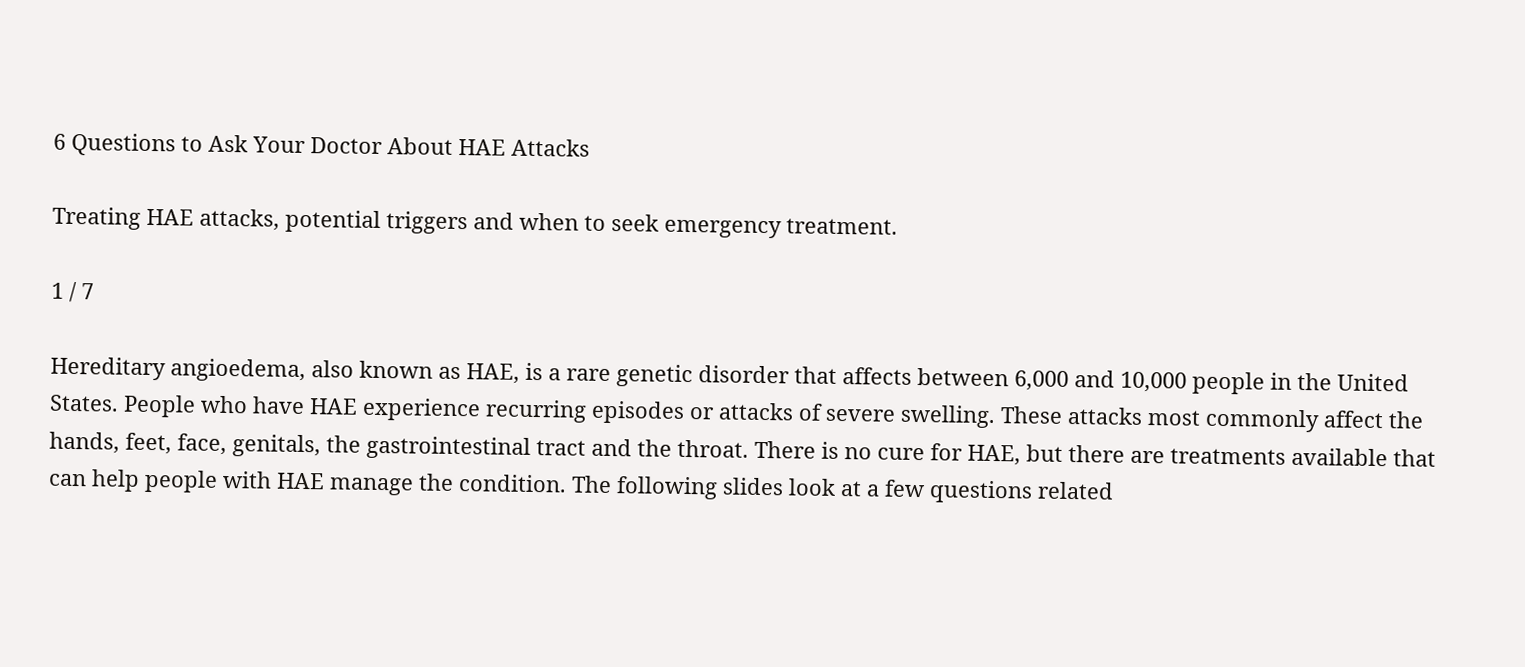6 Questions to Ask Your Doctor About HAE Attacks

Treating HAE attacks, potential triggers and when to seek emergency treatment.

1 / 7

Hereditary angioedema, also known as HAE, is a rare genetic disorder that affects between 6,000 and 10,000 people in the United States. People who have HAE experience recurring episodes or attacks of severe swelling. These attacks most commonly affect the hands, feet, face, genitals, the gastrointestinal tract and the throat. There is no cure for HAE, but there are treatments available that can help people with HAE manage the condition. The following slides look at a few questions related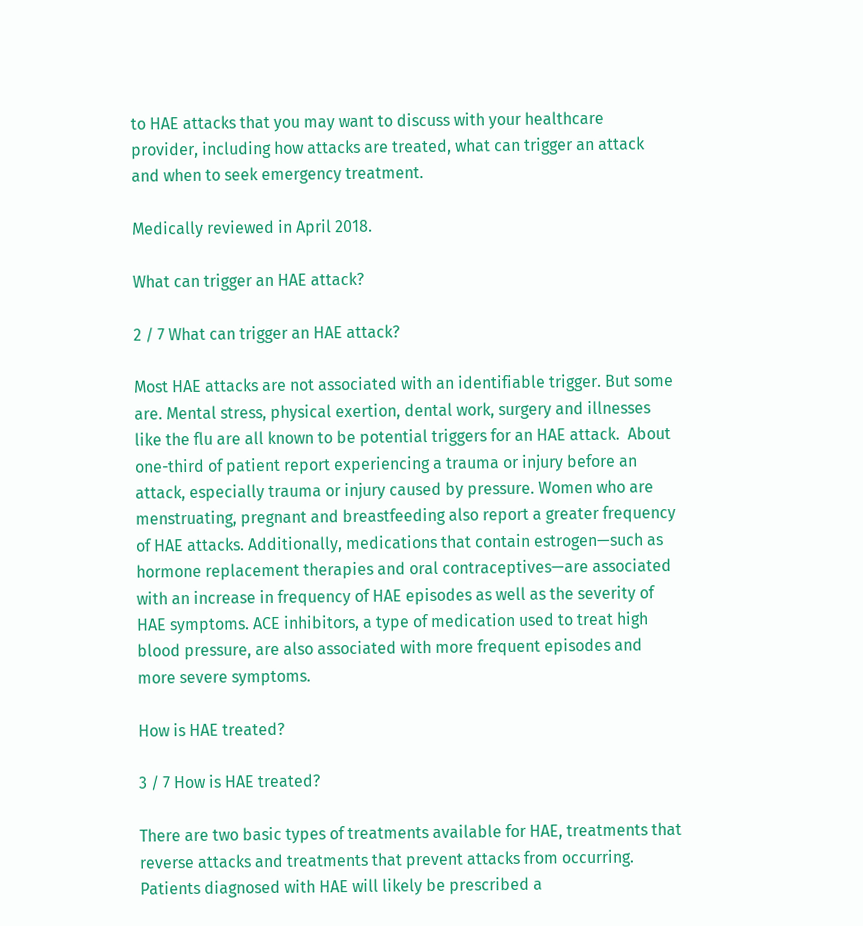to HAE attacks that you may want to discuss with your healthcare provider, including how attacks are treated, what can trigger an attack and when to seek emergency treatment.

Medically reviewed in April 2018.

What can trigger an HAE attack?

2 / 7 What can trigger an HAE attack?

Most HAE attacks are not associated with an identifiable trigger. But some are. Mental stress, physical exertion, dental work, surgery and illnesses like the flu are all known to be potential triggers for an HAE attack.  About one-third of patient report experiencing a trauma or injury before an attack, especially trauma or injury caused by pressure. Women who are menstruating, pregnant and breastfeeding also report a greater frequency of HAE attacks. Additionally, medications that contain estrogen—such as hormone replacement therapies and oral contraceptives—are associated with an increase in frequency of HAE episodes as well as the severity of HAE symptoms. ACE inhibitors, a type of medication used to treat high blood pressure, are also associated with more frequent episodes and more severe symptoms.

How is HAE treated?

3 / 7 How is HAE treated?

There are two basic types of treatments available for HAE, treatments that reverse attacks and treatments that prevent attacks from occurring. Patients diagnosed with HAE will likely be prescribed a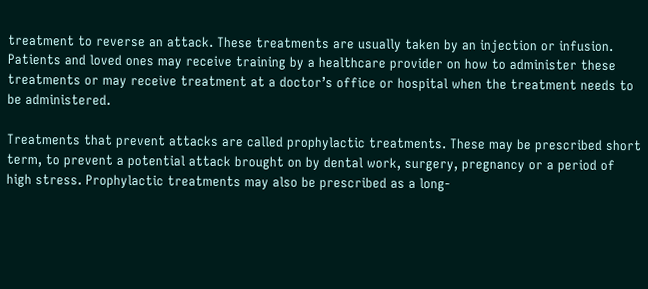treatment to reverse an attack. These treatments are usually taken by an injection or infusion. Patients and loved ones may receive training by a healthcare provider on how to administer these treatments or may receive treatment at a doctor’s office or hospital when the treatment needs to be administered.

Treatments that prevent attacks are called prophylactic treatments. These may be prescribed short term, to prevent a potential attack brought on by dental work, surgery, pregnancy or a period of high stress. Prophylactic treatments may also be prescribed as a long-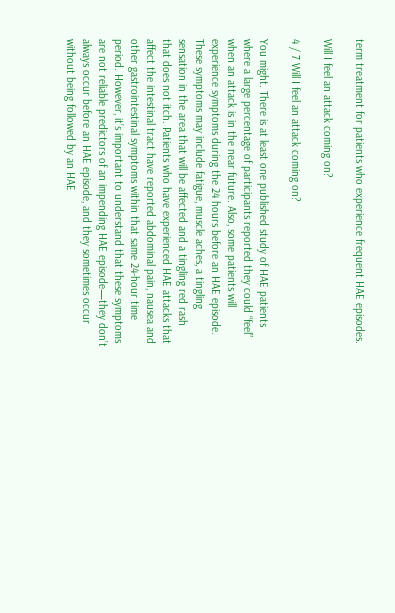term treatment for patients who experience frequent HAE episodes.

Will I feel an attack coming on?

4 / 7 Will I feel an attack coming on?

You might. There is at least one published study of HAE patients where a large percentage of participants reported they could “feel” when an attack is in the near future. Also, some patients will experience symptoms during the 24 hours before an HAE episode. These symptoms may include fatigue, muscle aches, a tingling sensation in the area that will be affected and a tingling red rash that does not itch. Patients who have experienced HAE attacks that affect the intestinal tract have reported abdominal pain, nausea and other gastrointestinal symptoms within that same 24-hour time period. However, it’s important to understand that these symptoms are not reliable predictors of an impending HAE episode—they don’t always occur before an HAE episode, and they sometimes occur without being followed by an HAE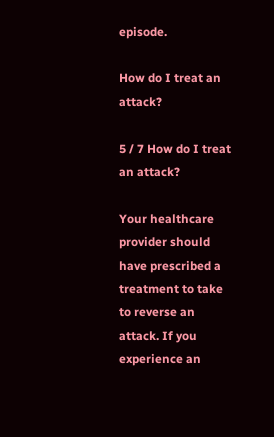episode.

How do I treat an attack?

5 / 7 How do I treat an attack?

Your healthcare provider should have prescribed a treatment to take to reverse an attack. If you experience an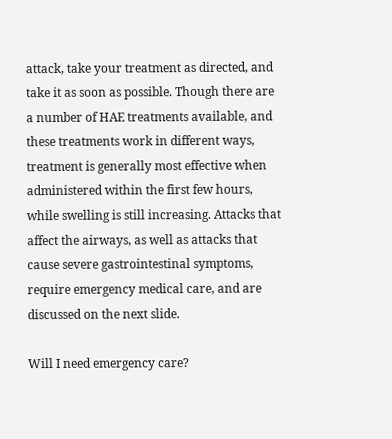attack, take your treatment as directed, and take it as soon as possible. Though there are a number of HAE treatments available, and these treatments work in different ways, treatment is generally most effective when administered within the first few hours, while swelling is still increasing. Attacks that affect the airways, as well as attacks that cause severe gastrointestinal symptoms, require emergency medical care, and are discussed on the next slide.

Will I need emergency care?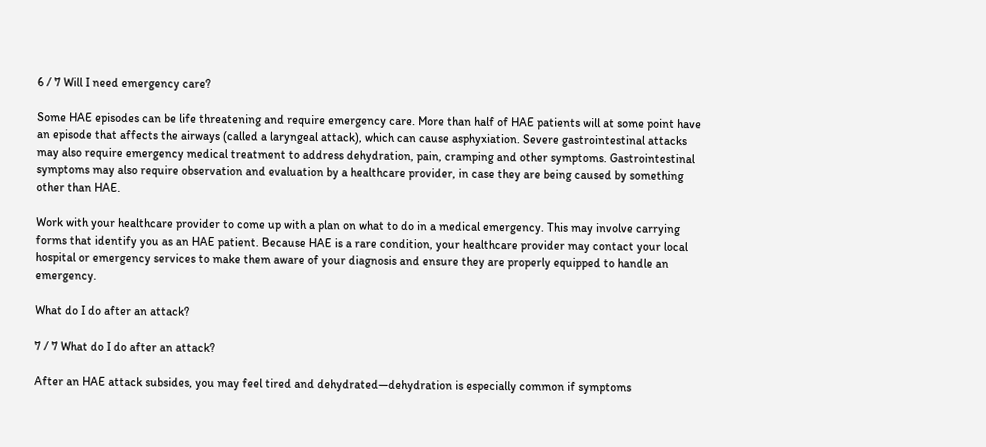6 / 7 Will I need emergency care?

Some HAE episodes can be life threatening and require emergency care. More than half of HAE patients will at some point have an episode that affects the airways (called a laryngeal attack), which can cause asphyxiation. Severe gastrointestinal attacks may also require emergency medical treatment to address dehydration, pain, cramping and other symptoms. Gastrointestinal symptoms may also require observation and evaluation by a healthcare provider, in case they are being caused by something other than HAE.

Work with your healthcare provider to come up with a plan on what to do in a medical emergency. This may involve carrying forms that identify you as an HAE patient. Because HAE is a rare condition, your healthcare provider may contact your local hospital or emergency services to make them aware of your diagnosis and ensure they are properly equipped to handle an emergency.

What do I do after an attack?

7 / 7 What do I do after an attack?

After an HAE attack subsides, you may feel tired and dehydrated—dehydration is especially common if symptoms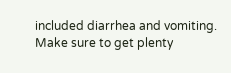included diarrhea and vomiting. Make sure to get plenty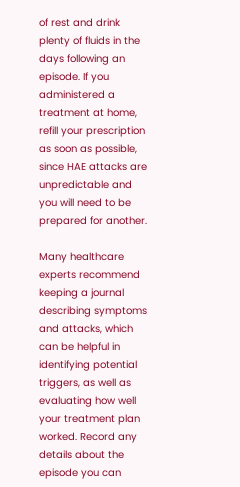of rest and drink plenty of fluids in the days following an episode. If you administered a treatment at home, refill your prescription as soon as possible, since HAE attacks are unpredictable and you will need to be prepared for another.

Many healthcare experts recommend keeping a journal describing symptoms and attacks, which can be helpful in identifying potential triggers, as well as evaluating how well your treatment plan worked. Record any details about the episode you can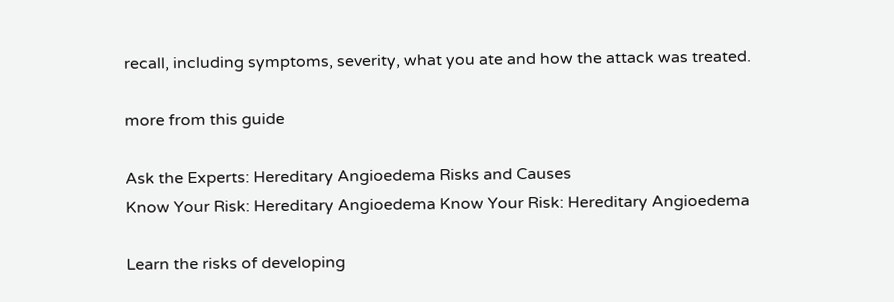recall, including symptoms, severity, what you ate and how the attack was treated.

more from this guide

Ask the Experts: Hereditary Angioedema Risks and Causes
Know Your Risk: Hereditary Angioedema Know Your Risk: Hereditary Angioedema

Learn the risks of developing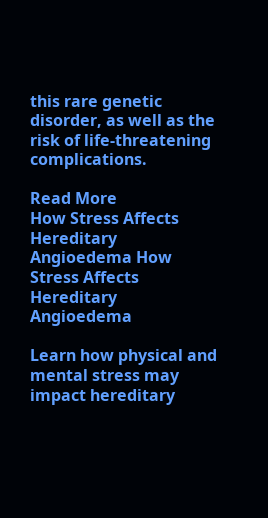this rare genetic disorder, as well as the risk of life-threatening complications.

Read More
How Stress Affects Hereditary Angioedema How Stress Affects Hereditary Angioedema

Learn how physical and mental stress may impact hereditary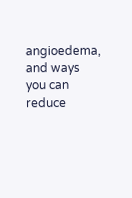angioedema, and ways you can reduce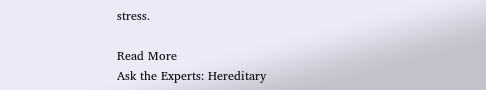stress.

Read More
Ask the Experts: Hereditary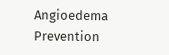Angioedema Prevention